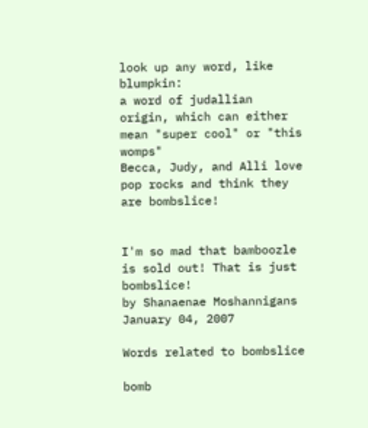look up any word, like blumpkin:
a word of judallian origin, which can either mean "super cool" or "this womps"
Becca, Judy, and Alli love pop rocks and think they are bombslice!


I'm so mad that bamboozle is sold out! That is just bombslice!
by Shanaenae Moshannigans January 04, 2007

Words related to bombslice

bomb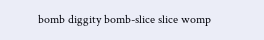bomb diggity bomb-slice slice womp